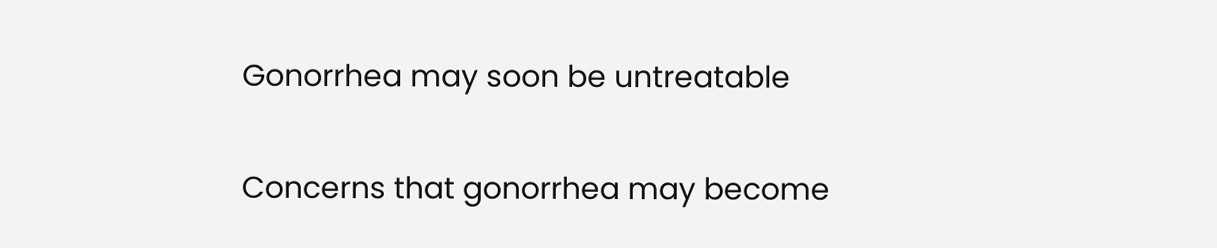Gonorrhea may soon be untreatable

Concerns that gonorrhea may become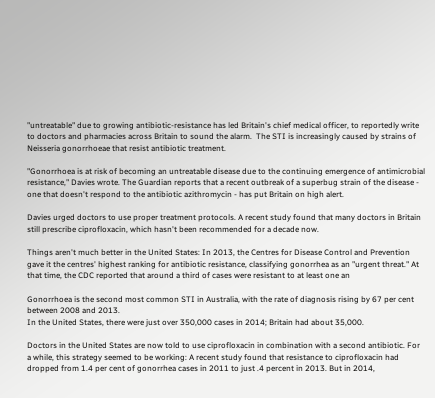"untreatable" due to growing antibiotic-resistance has led Britain's chief medical officer, to reportedly write to doctors and pharmacies across Britain to sound the alarm.  The STI is increasingly caused by strains of Neisseria gonorrhoeae that resist antibiotic treatment.

"Gonorrhoea is at risk of becoming an untreatable disease due to the continuing emergence of antimicrobial resistance," Davies wrote. The Guardian reports that a recent outbreak of a superbug strain of the disease - one that doesn't respond to the antibiotic azithromycin - has put Britain on high alert.

Davies urged doctors to use proper treatment protocols. A recent study found that many doctors in Britain still prescribe ciprofloxacin, which hasn't been recommended for a decade now.

Things aren't much better in the United States: In 2013, the Centres for Disease Control and Prevention gave it the centres' highest ranking for antibiotic resistance, classifying gonorrhea as an "urgent threat." At that time, the CDC reported that around a third of cases were resistant to at least one an

Gonorrhoea is the second most common STI in Australia, with the rate of diagnosis rising by 67 per cent between 2008 and 2013.
In the United States, there were just over 350,000 cases in 2014; Britain had about 35,000.

Doctors in the United States are now told to use ciprofloxacin in combination with a second antibiotic. For a while, this strategy seemed to be working: A recent study found that resistance to ciprofloxacin had dropped from 1.4 per cent of gonorrhea cases in 2011 to just .4 percent in 2013. But in 2014,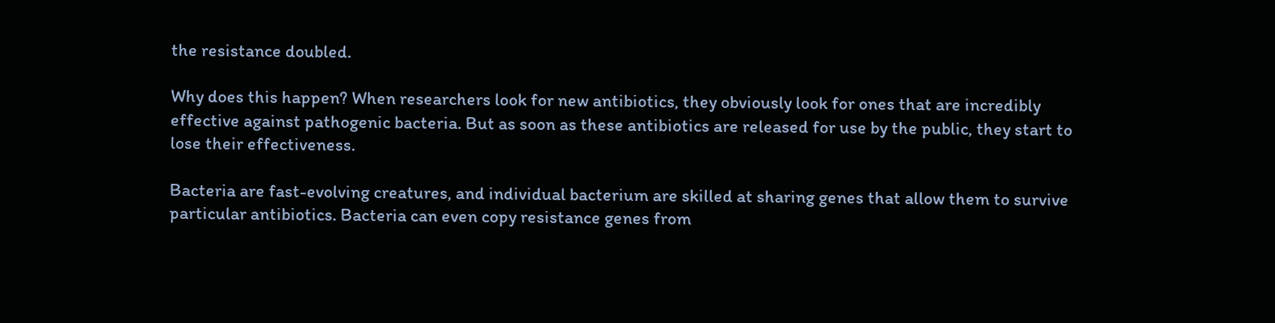the resistance doubled.

Why does this happen? When researchers look for new antibiotics, they obviously look for ones that are incredibly effective against pathogenic bacteria. But as soon as these antibiotics are released for use by the public, they start to lose their effectiveness.

Bacteria are fast-evolving creatures, and individual bacterium are skilled at sharing genes that allow them to survive particular antibiotics. Bacteria can even copy resistance genes from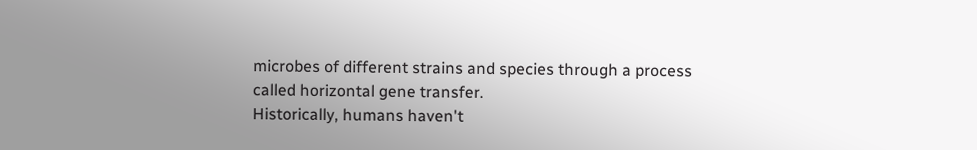microbes of different strains and species through a process called horizontal gene transfer.
Historically, humans haven't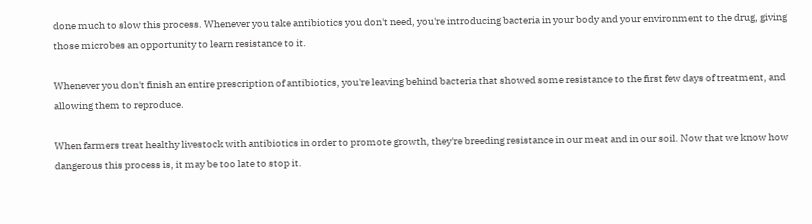done much to slow this process. Whenever you take antibiotics you don't need, you're introducing bacteria in your body and your environment to the drug, giving those microbes an opportunity to learn resistance to it.

Whenever you don't finish an entire prescription of antibiotics, you're leaving behind bacteria that showed some resistance to the first few days of treatment, and allowing them to reproduce.

When farmers treat healthy livestock with antibiotics in order to promote growth, they're breeding resistance in our meat and in our soil. Now that we know how dangerous this process is, it may be too late to stop it.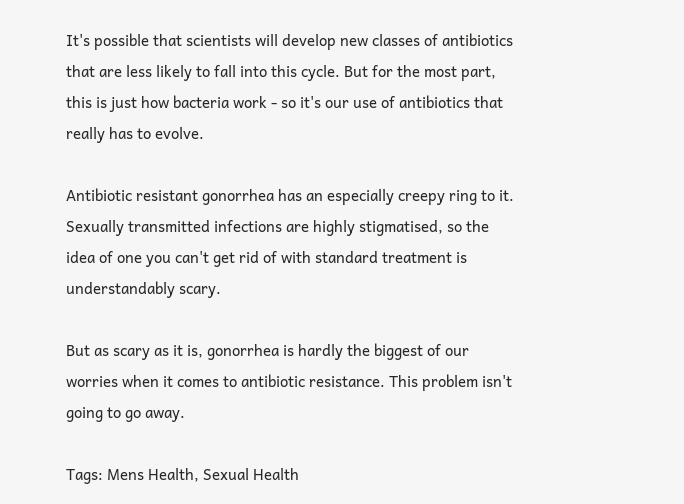It's possible that scientists will develop new classes of antibiotics that are less likely to fall into this cycle. But for the most part, this is just how bacteria work - so it's our use of antibiotics that really has to evolve.

Antibiotic resistant gonorrhea has an especially creepy ring to it. Sexually transmitted infections are highly stigmatised, so the idea of one you can't get rid of with standard treatment is understandably scary.

But as scary as it is, gonorrhea is hardly the biggest of our worries when it comes to antibiotic resistance. This problem isn't going to go away.

Tags: Mens Health, Sexual Health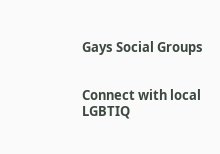Gays Social Groups


Connect with local LGBTIQ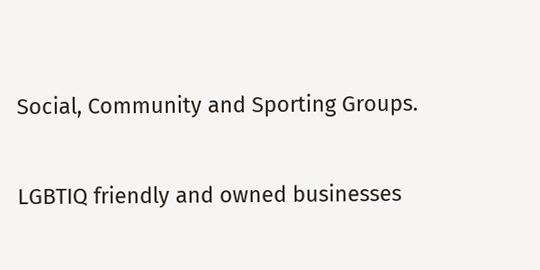Social, Community and Sporting Groups.

LGBTIQ friendly and owned businesses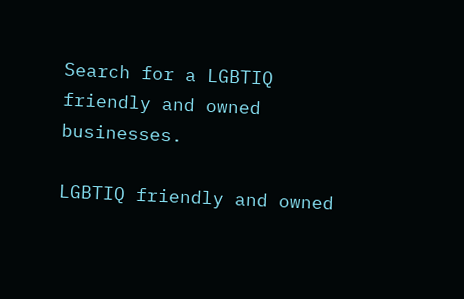Search for a LGBTIQ friendly and owned businesses.

LGBTIQ friendly and owned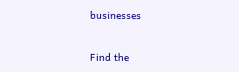businesses


Find the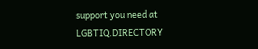support you need at LGBTIQ.DIRECTORY